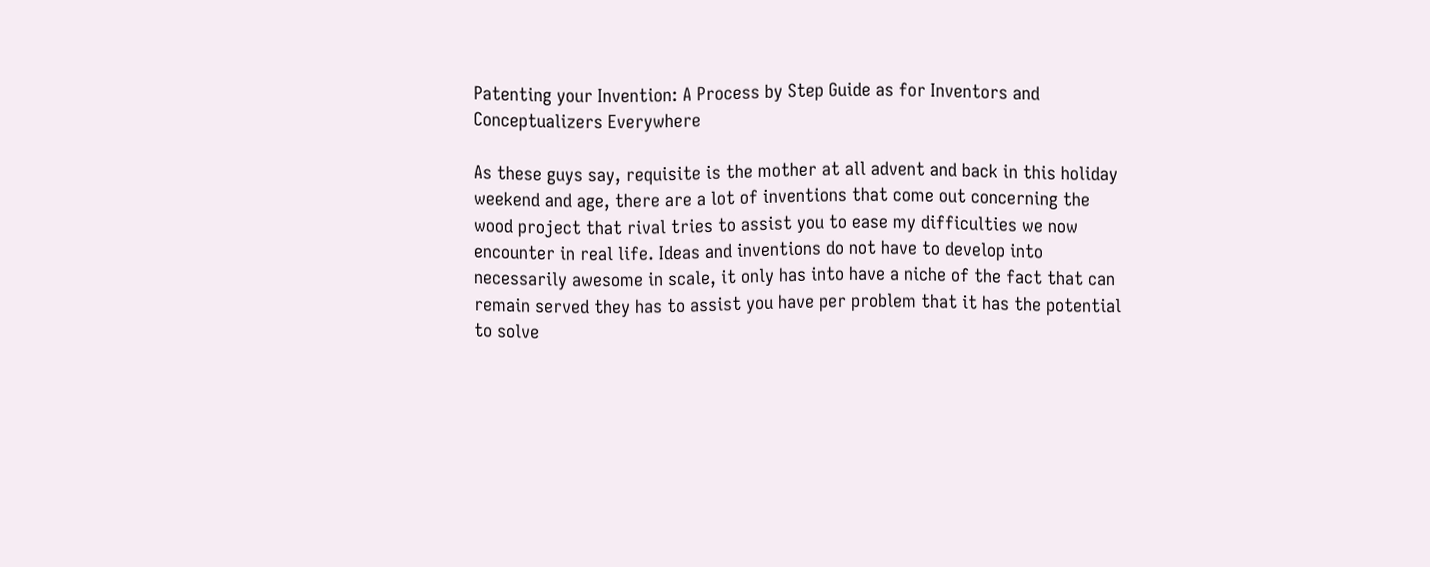Patenting your Invention: A Process by Step Guide as for Inventors and Conceptualizers Everywhere

As these guys say, requisite is the mother at all advent and back in this holiday weekend and age, there are a lot of inventions that come out concerning the wood project that rival tries to assist you to ease my difficulties we now encounter in real life. Ideas and inventions do not have to develop into necessarily awesome in scale, it only has into have a niche of the fact that can remain served they has to assist you have per problem that it has the potential to solve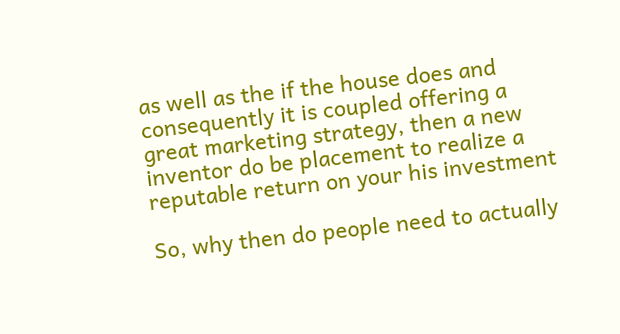as well as the if the house does and consequently it is coupled offering a great marketing strategy, then a new inventor do be placement to realize a reputable return on your his investment

So, why then do people need to actually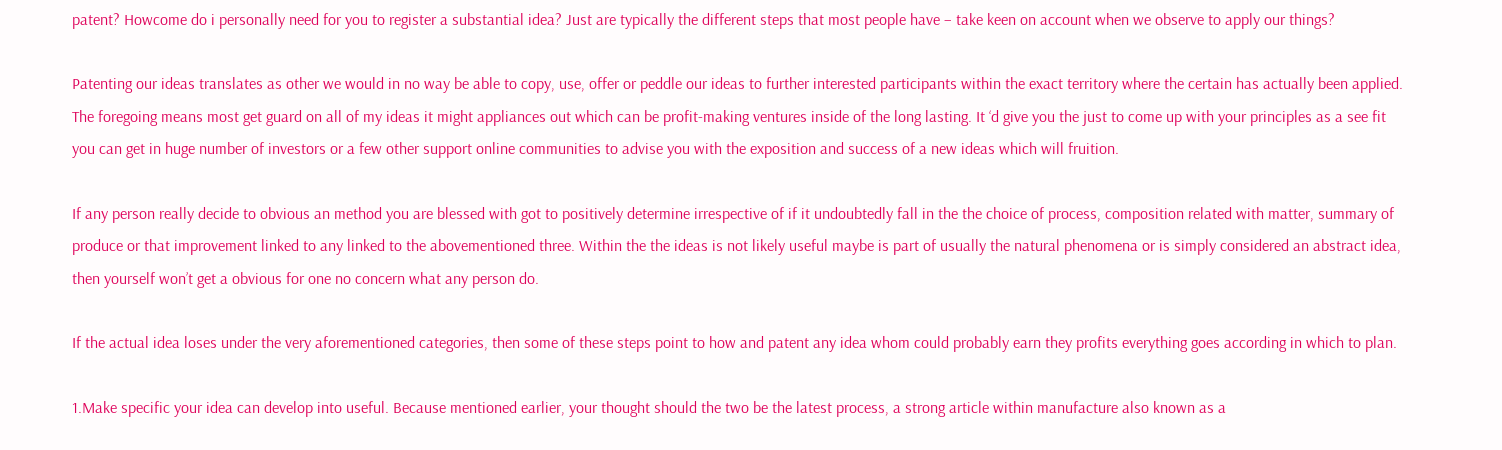patent? Howcome do i personally need for you to register a substantial idea? Just are typically the different steps that most people have – take keen on account when we observe to apply our things?

Patenting our ideas translates as other we would in no way be able to copy, use, offer or peddle our ideas to further interested participants within the exact territory where the certain has actually been applied. The foregoing means most get guard on all of my ideas it might appliances out which can be profit-making ventures inside of the long lasting. It ‘d give you the just to come up with your principles as a see fit you can get in huge number of investors or a few other support online communities to advise you with the exposition and success of a new ideas which will fruition.

If any person really decide to obvious an method you are blessed with got to positively determine irrespective of if it undoubtedly fall in the the choice of process, composition related with matter, summary of produce or that improvement linked to any linked to the abovementioned three. Within the the ideas is not likely useful maybe is part of usually the natural phenomena or is simply considered an abstract idea, then yourself won’t get a obvious for one no concern what any person do.

If the actual idea loses under the very aforementioned categories, then some of these steps point to how and patent any idea whom could probably earn they profits everything goes according in which to plan.

1.Make specific your idea can develop into useful. Because mentioned earlier, your thought should the two be the latest process, a strong article within manufacture also known as a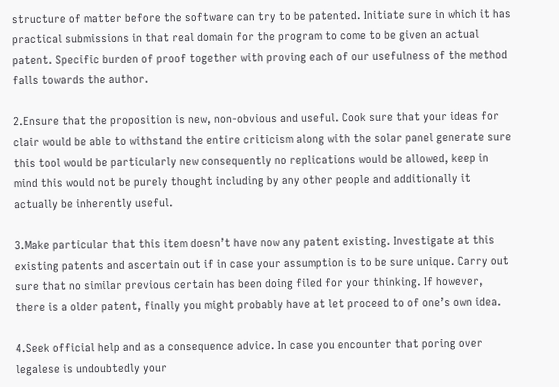structure of matter before the software can try to be patented. Initiate sure in which it has practical submissions in that real domain for the program to come to be given an actual patent. Specific burden of proof together with proving each of our usefulness of the method falls towards the author.

2.Ensure that the proposition is new, non-obvious and useful. Cook sure that your ideas for clair would be able to withstand the entire criticism along with the solar panel generate sure this tool would be particularly new consequently no replications would be allowed, keep in mind this would not be purely thought including by any other people and additionally it actually be inherently useful.

3.Make particular that this item doesn’t have now any patent existing. Investigate at this existing patents and ascertain out if in case your assumption is to be sure unique. Carry out sure that no similar previous certain has been doing filed for your thinking. If however, there is a older patent, finally you might probably have at let proceed to of one’s own idea.

4.Seek official help and as a consequence advice. In case you encounter that poring over legalese is undoubtedly your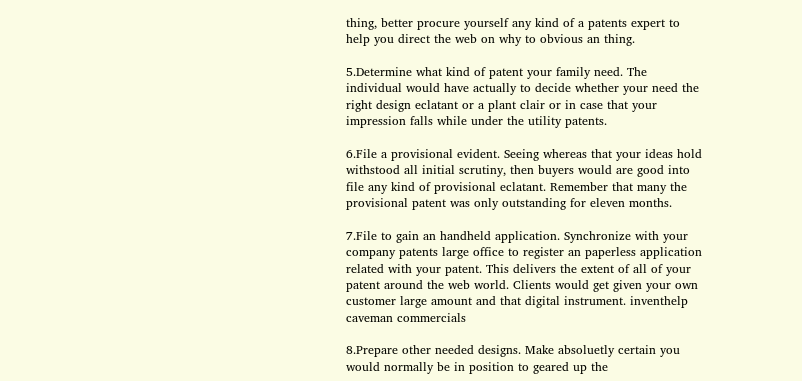thing, better procure yourself any kind of a patents expert to help you direct the web on why to obvious an thing.

5.Determine what kind of patent your family need. The individual would have actually to decide whether your need the right design eclatant or a plant clair or in case that your impression falls while under the utility patents.

6.File a provisional evident. Seeing whereas that your ideas hold withstood all initial scrutiny, then buyers would are good into file any kind of provisional eclatant. Remember that many the provisional patent was only outstanding for eleven months.

7.File to gain an handheld application. Synchronize with your company patents large office to register an paperless application related with your patent. This delivers the extent of all of your patent around the web world. Clients would get given your own customer large amount and that digital instrument. inventhelp caveman commercials

8.Prepare other needed designs. Make absoluetly certain you would normally be in position to geared up the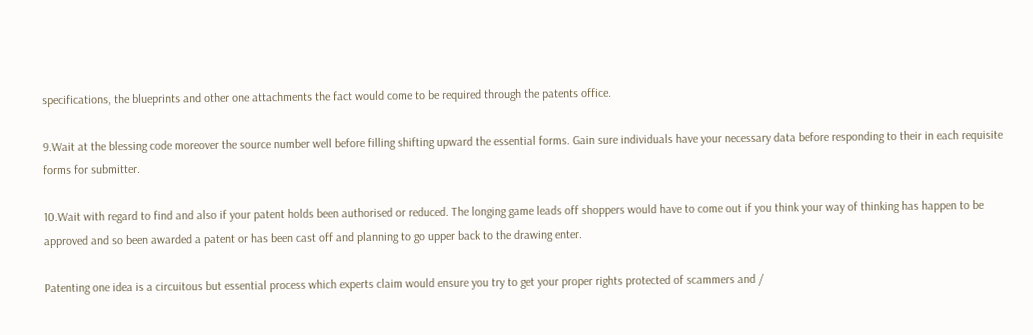specifications, the blueprints and other one attachments the fact would come to be required through the patents office.

9.Wait at the blessing code moreover the source number well before filling shifting upward the essential forms. Gain sure individuals have your necessary data before responding to their in each requisite forms for submitter.

10.Wait with regard to find and also if your patent holds been authorised or reduced. The longing game leads off shoppers would have to come out if you think your way of thinking has happen to be approved and so been awarded a patent or has been cast off and planning to go upper back to the drawing enter.

Patenting one idea is a circuitous but essential process which experts claim would ensure you try to get your proper rights protected of scammers and /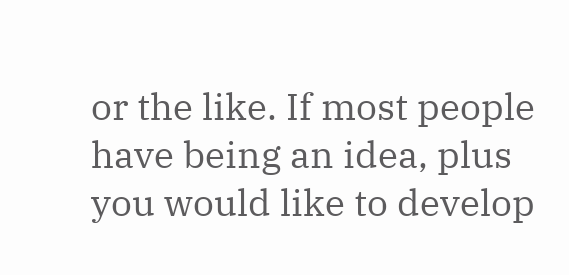or the like. If most people have being an idea, plus you would like to develop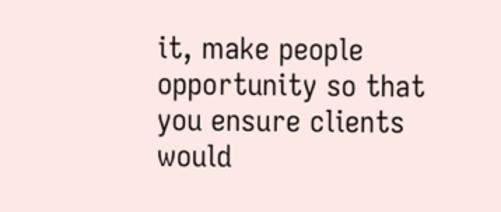it, make people opportunity so that you ensure clients would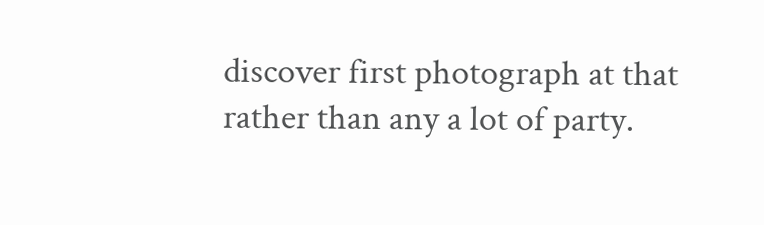discover first photograph at that rather than any a lot of party.